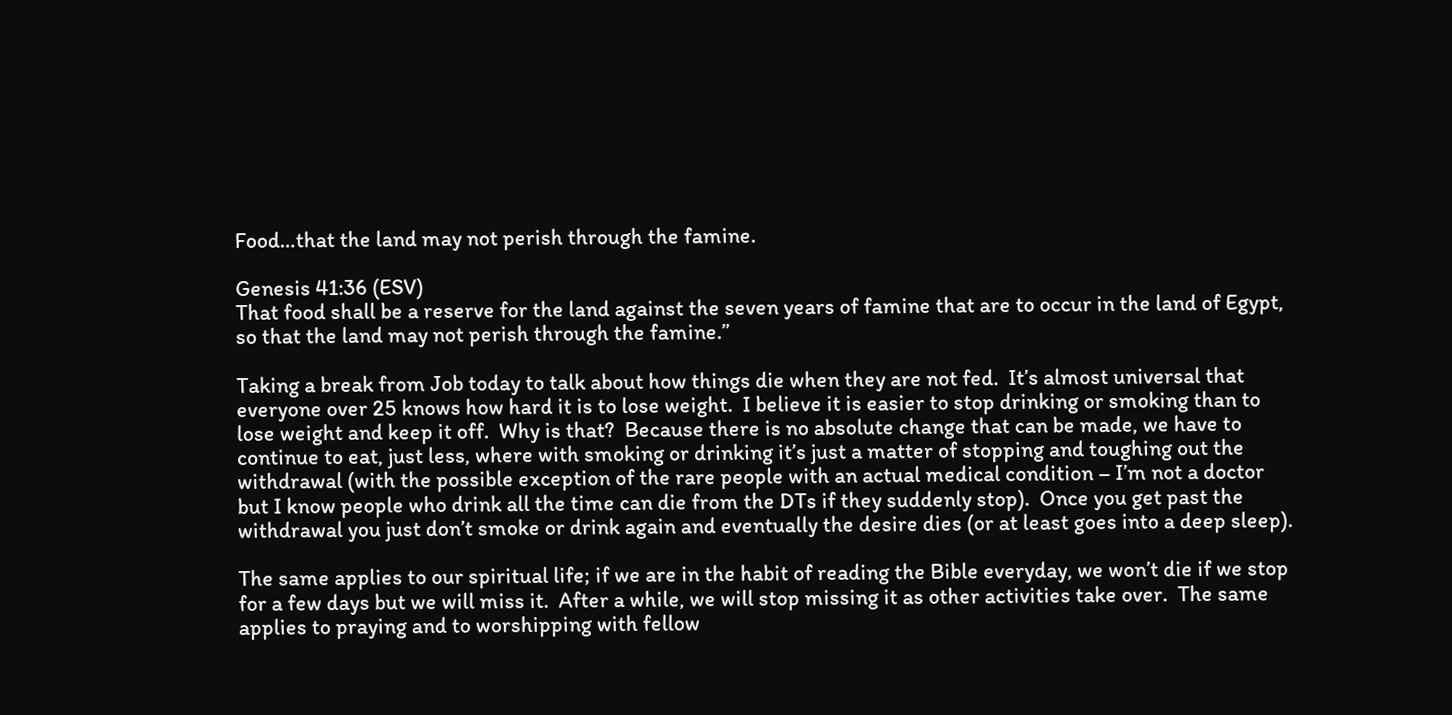Food…that the land may not perish through the famine.

Genesis 41:36 (ESV)
That food shall be a reserve for the land against the seven years of famine that are to occur in the land of Egypt, so that the land may not perish through the famine.”

Taking a break from Job today to talk about how things die when they are not fed.  It’s almost universal that everyone over 25 knows how hard it is to lose weight.  I believe it is easier to stop drinking or smoking than to lose weight and keep it off.  Why is that?  Because there is no absolute change that can be made, we have to continue to eat, just less, where with smoking or drinking it’s just a matter of stopping and toughing out the withdrawal (with the possible exception of the rare people with an actual medical condition – I’m not a doctor but I know people who drink all the time can die from the DTs if they suddenly stop).  Once you get past the withdrawal you just don’t smoke or drink again and eventually the desire dies (or at least goes into a deep sleep).

The same applies to our spiritual life; if we are in the habit of reading the Bible everyday, we won’t die if we stop for a few days but we will miss it.  After a while, we will stop missing it as other activities take over.  The same applies to praying and to worshipping with fellow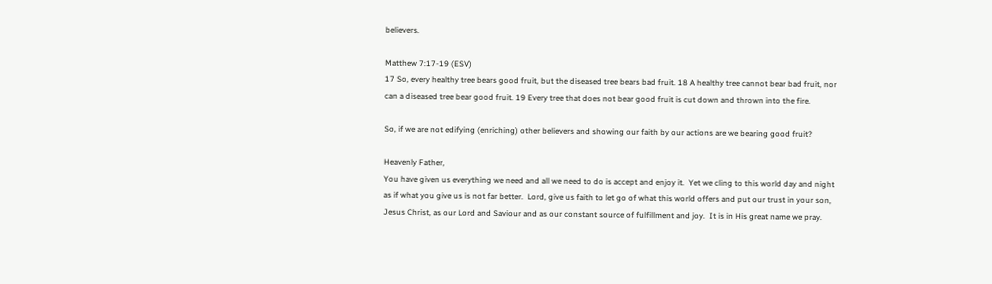believers.

Matthew 7:17-19 (ESV)
17 So, every healthy tree bears good fruit, but the diseased tree bears bad fruit. 18 A healthy tree cannot bear bad fruit, nor can a diseased tree bear good fruit. 19 Every tree that does not bear good fruit is cut down and thrown into the fire.

So, if we are not edifying (enriching) other believers and showing our faith by our actions are we bearing good fruit?

Heavenly Father,
You have given us everything we need and all we need to do is accept and enjoy it.  Yet we cling to this world day and night as if what you give us is not far better.  Lord, give us faith to let go of what this world offers and put our trust in your son, Jesus Christ, as our Lord and Saviour and as our constant source of fulfillment and joy.  It is in His great name we pray.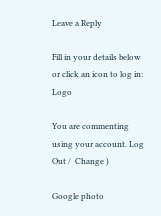Leave a Reply

Fill in your details below or click an icon to log in: Logo

You are commenting using your account. Log Out /  Change )

Google photo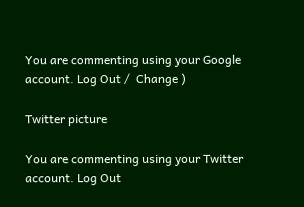You are commenting using your Google account. Log Out /  Change )

Twitter picture

You are commenting using your Twitter account. Log Out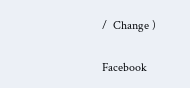/  Change )

Facebook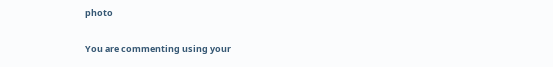photo

You are commenting using your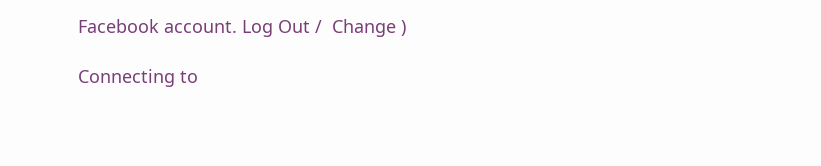Facebook account. Log Out /  Change )

Connecting to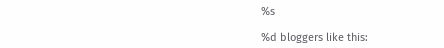%s

%d bloggers like this: